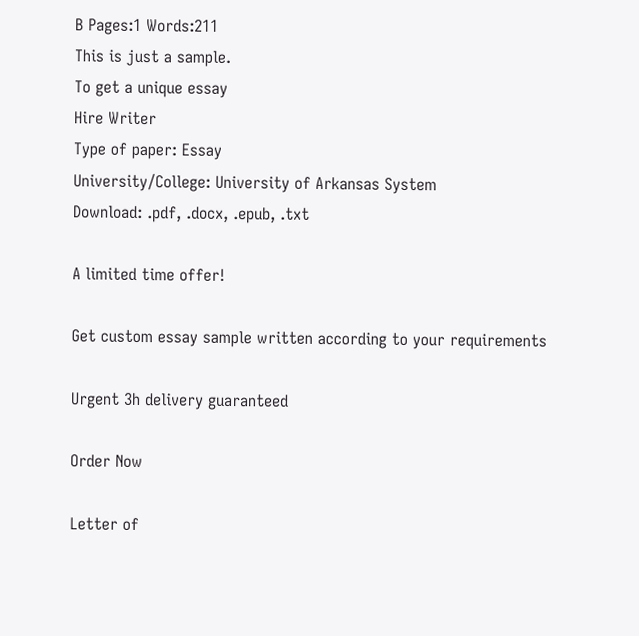B Pages:1 Words:211
This is just a sample.
To get a unique essay
Hire Writer
Type of paper: Essay
University/College: University of Arkansas System
Download: .pdf, .docx, .epub, .txt

A limited time offer!

Get custom essay sample written according to your requirements

Urgent 3h delivery guaranteed

Order Now

Letter of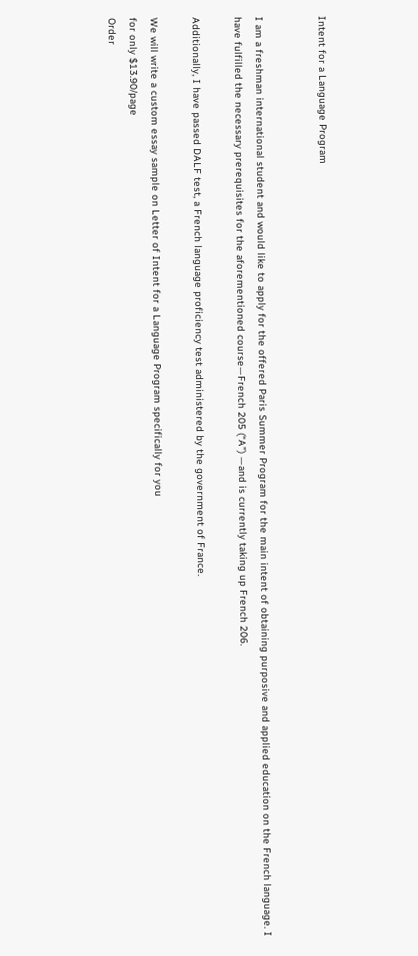Intent for a Language Program


I am a freshman international student and would like to apply for the offered Paris Summer Program for the main intent of obtaining purposive and applied education on the French language. I have fulfilled the necessary prerequisites for the aforementioned course—French 205 (“A”) —and is currently taking up French 206.

Additionally, I have passed DALF test, a French language proficiency test administered by the government of France.

We will write a custom essay sample on Letter of Intent for a Language Program specifically for you
for only $13.90/page
Order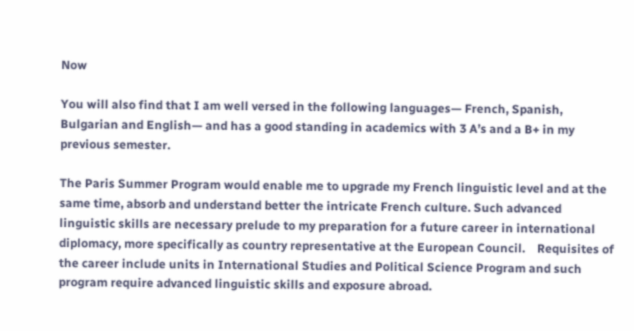Now

You will also find that I am well versed in the following languages— French, Spanish, Bulgarian and English— and has a good standing in academics with 3 A’s and a B+ in my previous semester.

The Paris Summer Program would enable me to upgrade my French linguistic level and at the same time, absorb and understand better the intricate French culture. Such advanced linguistic skills are necessary prelude to my preparation for a future career in international diplomacy, more specifically as country representative at the European Council.    Requisites of the career include units in International Studies and Political Science Program and such program require advanced linguistic skills and exposure abroad.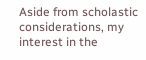Aside from scholastic considerations, my interest in the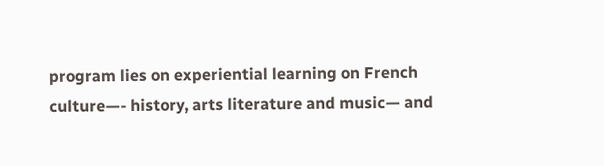program lies on experiential learning on French culture—- history, arts literature and music— and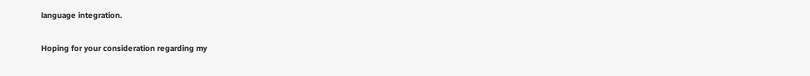language integration.

Hoping for your consideration regarding my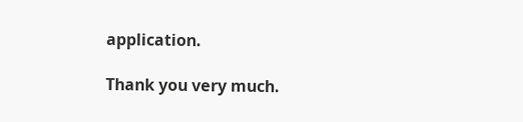application.

Thank you very much.